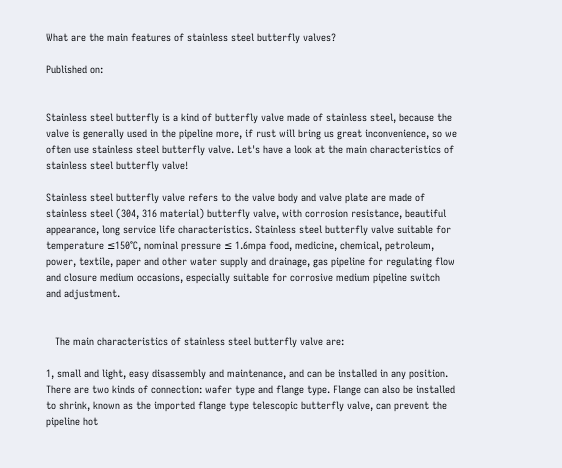What are the main features of stainless steel butterfly valves?

Published on:


Stainless steel butterfly is a kind of butterfly valve made of stainless steel, because the valve is generally used in the pipeline more, if rust will bring us great inconvenience, so we often use stainless steel butterfly valve. Let's have a look at the main characteristics of stainless steel butterfly valve!

Stainless steel butterfly valve refers to the valve body and valve plate are made of stainless steel (304, 316 material) butterfly valve, with corrosion resistance, beautiful appearance, long service life characteristics. Stainless steel butterfly valve suitable for temperature ≤150℃, nominal pressure ≤ 1.6mpa food, medicine, chemical, petroleum, power, textile, paper and other water supply and drainage, gas pipeline for regulating flow and closure medium occasions, especially suitable for corrosive medium pipeline switch and adjustment.


   The main characteristics of stainless steel butterfly valve are:

1, small and light, easy disassembly and maintenance, and can be installed in any position. There are two kinds of connection: wafer type and flange type. Flange can also be installed to shrink, known as the imported flange type telescopic butterfly valve, can prevent the pipeline hot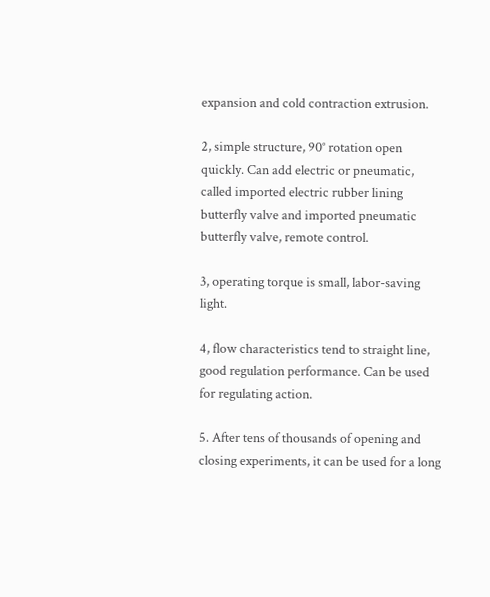expansion and cold contraction extrusion.

2, simple structure, 90° rotation open quickly. Can add electric or pneumatic, called imported electric rubber lining butterfly valve and imported pneumatic butterfly valve, remote control.

3, operating torque is small, labor-saving light.

4, flow characteristics tend to straight line, good regulation performance. Can be used for regulating action.

5. After tens of thousands of opening and closing experiments, it can be used for a long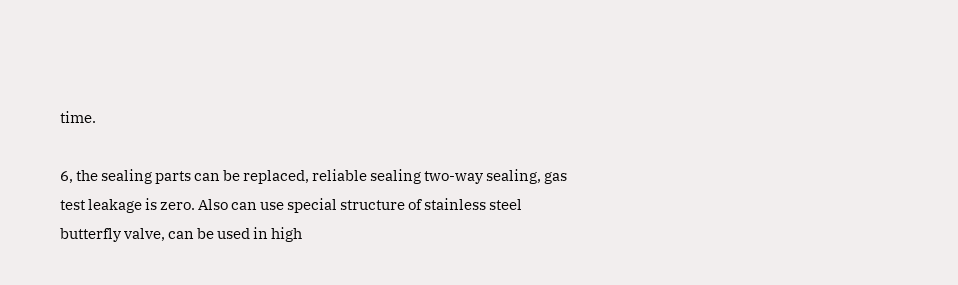time.

6, the sealing parts can be replaced, reliable sealing two-way sealing, gas test leakage is zero. Also can use special structure of stainless steel butterfly valve, can be used in high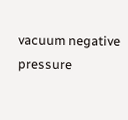vacuum negative pressure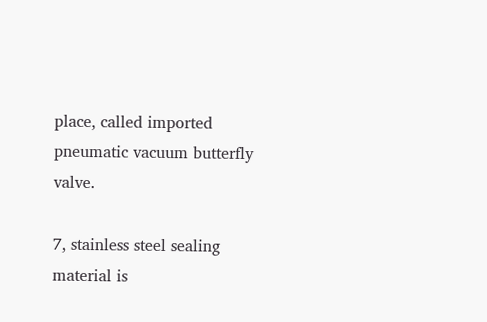place, called imported pneumatic vacuum butterfly valve.

7, stainless steel sealing material is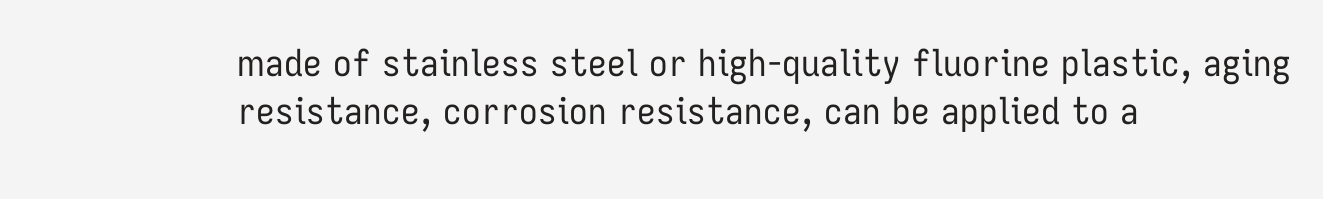made of stainless steel or high-quality fluorine plastic, aging resistance, corrosion resistance, can be applied to a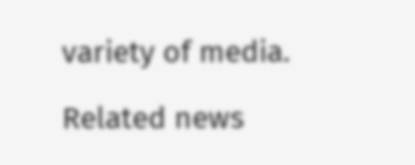variety of media.

Related news